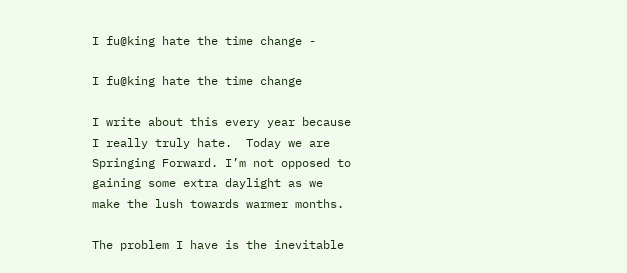I fu@king hate the time change -

I fu@king hate the time change

I write about this every year because I really truly hate.  Today we are Springing Forward. I’m not opposed to gaining some extra daylight as we make the lush towards warmer months.

The problem I have is the inevitable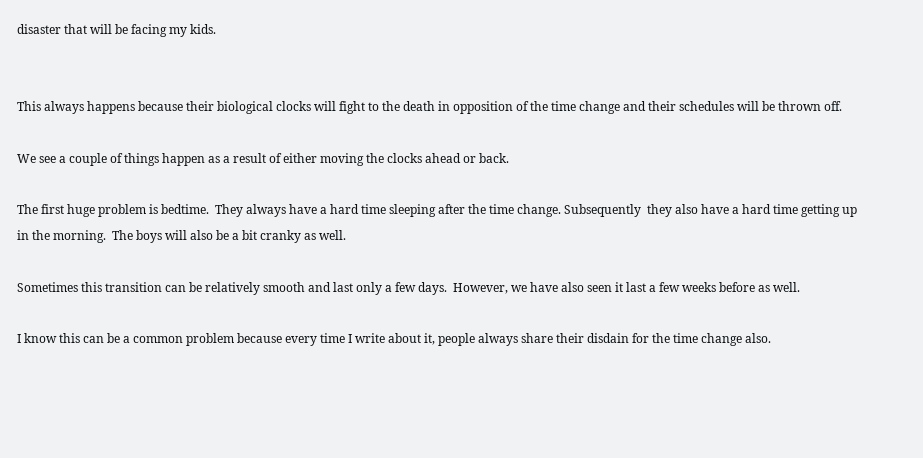disaster that will be facing my kids.


This always happens because their biological clocks will fight to the death in opposition of the time change and their schedules will be thrown off.

We see a couple of things happen as a result of either moving the clocks ahead or back.

The first huge problem is bedtime.  They always have a hard time sleeping after the time change. Subsequently  they also have a hard time getting up in the morning.  The boys will also be a bit cranky as well.

Sometimes this transition can be relatively smooth and last only a few days.  However, we have also seen it last a few weeks before as well.

I know this can be a common problem because every time I write about it, people always share their disdain for the time change also.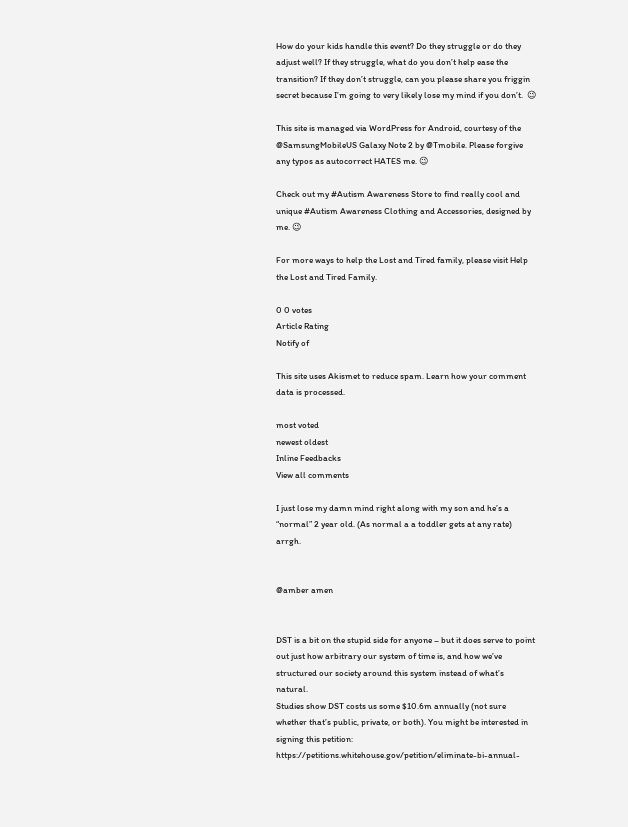How do your kids handle this event? Do they struggle or do they adjust well? If they struggle, what do you don’t help ease the transition? If they don’t struggle, can you please share you friggin secret because I’m going to very likely lose my mind if you don’t.  😉

This site is managed via WordPress for Android, courtesy of the @SamsungMobileUS Galaxy Note 2 by @Tmobile. Please forgive any typos as autocorrect HATES me. 😉

Check out my #Autism Awareness Store to find really cool and unique #Autism Awareness Clothing and Accessories, designed by me. 😉

For more ways to help the Lost and Tired family, please visit Help the Lost and Tired Family.

0 0 votes
Article Rating
Notify of

This site uses Akismet to reduce spam. Learn how your comment data is processed.

most voted
newest oldest
Inline Feedbacks
View all comments

I just lose my damn mind right along with my son and he’s a “normal” 2 year old. (As normal a a toddler gets at any rate) arrgh.


@amber amen


DST is a bit on the stupid side for anyone – but it does serve to point out just how arbitrary our system of time is, and how we’ve structured our society around this system instead of what’s natural.
Studies show DST costs us some $10.6m annually (not sure whether that’s public, private, or both). You might be interested in signing this petition: https://petitions.whitehouse.gov/petition/eliminate-bi-annual-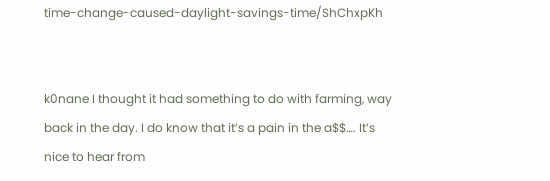time-change-caused-daylight-savings-time/ShChxpKh


k0nane I thought it had something to do with farming, way back in the day. I do know that it’s a pain in the a$$…. It’s nice to hear from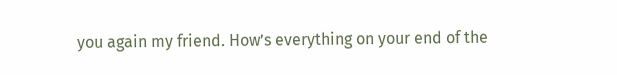you again my friend. How’s everything on your end of the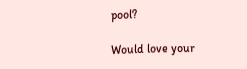pool?

Would love your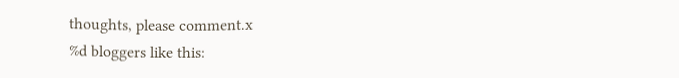thoughts, please comment.x
%d bloggers like this: